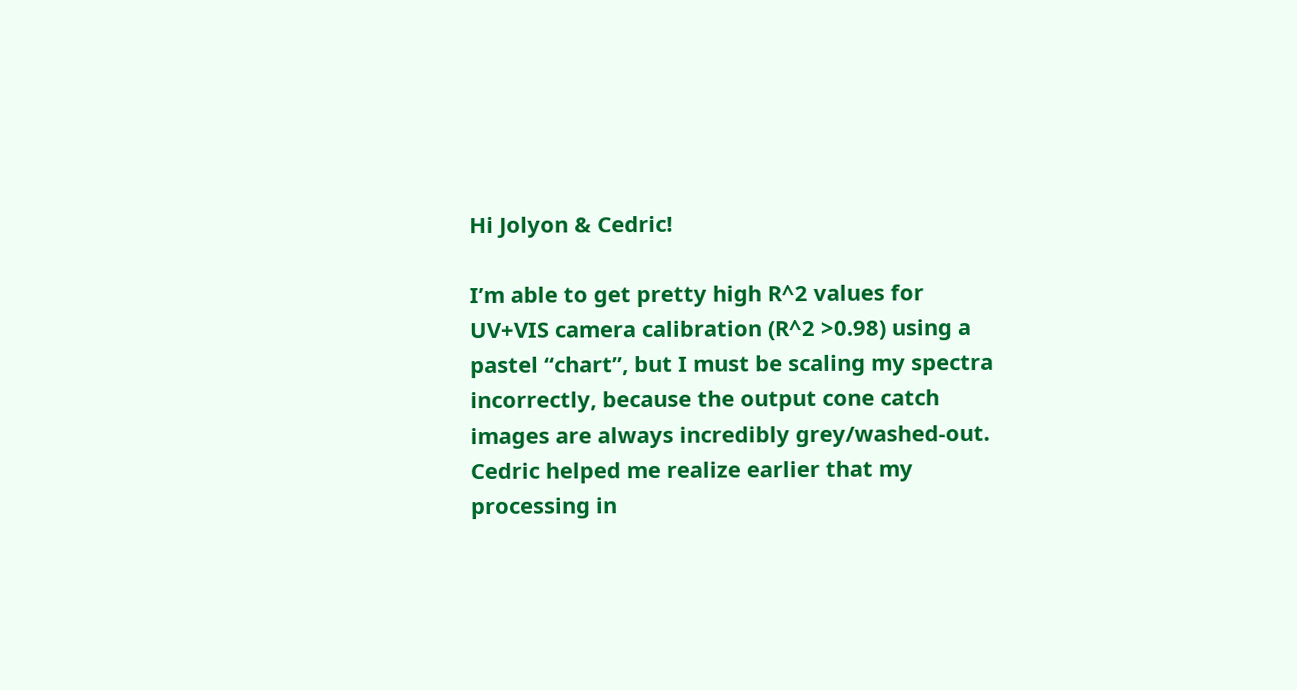Hi Jolyon & Cedric!

I’m able to get pretty high R^2 values for UV+VIS camera calibration (R^2 >0.98) using a pastel “chart”, but I must be scaling my spectra incorrectly, because the output cone catch images are always incredibly grey/washed-out. Cedric helped me realize earlier that my processing in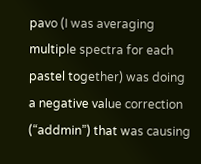pavo (I was averaging multiple spectra for each pastel together) was doing a negative value correction (“addmin”) that was causing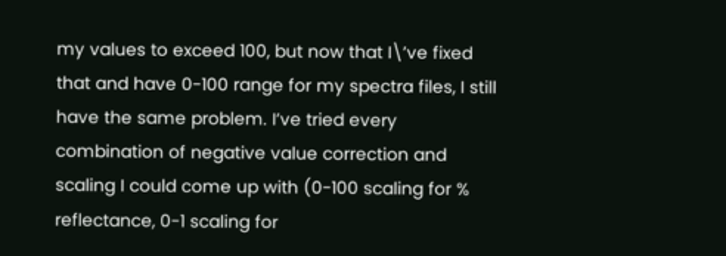my values to exceed 100, but now that I\’ve fixed that and have 0-100 range for my spectra files, I still have the same problem. I’ve tried every combination of negative value correction and scaling I could come up with (0-100 scaling for % reflectance, 0-1 scaling for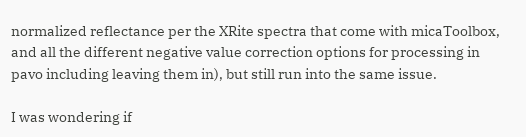normalized reflectance per the XRite spectra that come with micaToolbox, and all the different negative value correction options for processing in pavo including leaving them in), but still run into the same issue.

I was wondering if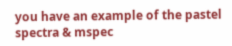you have an example of the pastel spectra & mspec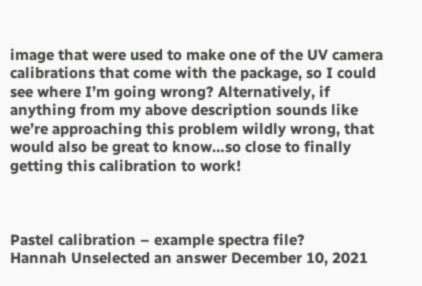image that were used to make one of the UV camera calibrations that come with the package, so I could see where I’m going wrong? Alternatively, if anything from my above description sounds like we’re approaching this problem wildly wrong, that would also be great to know…so close to finally getting this calibration to work!



Pastel calibration – example spectra file?
Hannah Unselected an answer December 10, 2021